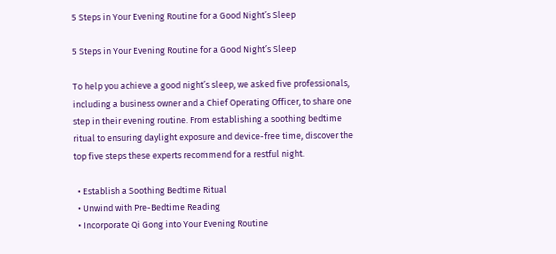5 Steps in Your Evening Routine for a Good Night’s Sleep

5 Steps in Your Evening Routine for a Good Night’s Sleep

To help you achieve a good night’s sleep, we asked five professionals, including a business owner and a Chief Operating Officer, to share one step in their evening routine. From establishing a soothing bedtime ritual to ensuring daylight exposure and device-free time, discover the top five steps these experts recommend for a restful night.

  • Establish a Soothing Bedtime Ritual
  • Unwind with Pre-Bedtime Reading
  • Incorporate Qi Gong into Your Evening Routine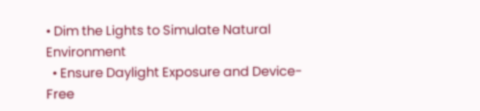• Dim the Lights to Simulate Natural Environment
  • Ensure Daylight Exposure and Device-Free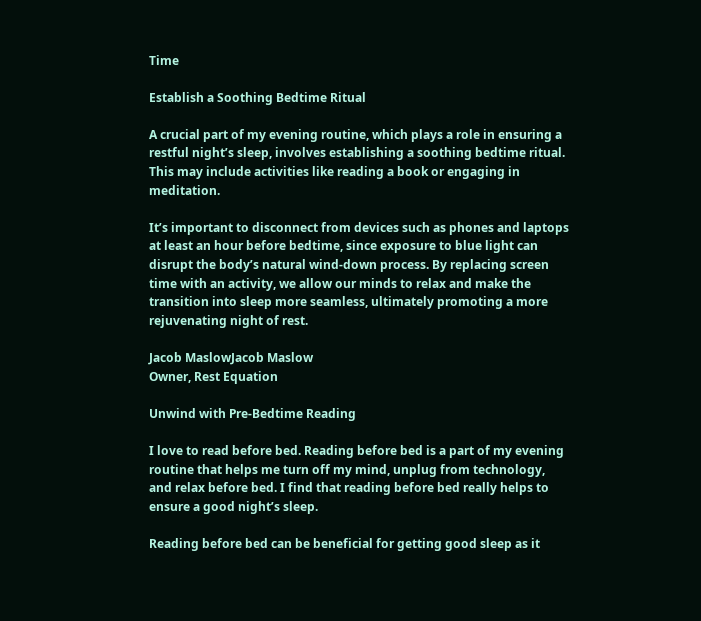Time

Establish a Soothing Bedtime Ritual

A crucial part of my evening routine, which plays a role in ensuring a restful night’s sleep, involves establishing a soothing bedtime ritual. This may include activities like reading a book or engaging in meditation.

It’s important to disconnect from devices such as phones and laptops at least an hour before bedtime, since exposure to blue light can disrupt the body’s natural wind-down process. By replacing screen time with an activity, we allow our minds to relax and make the transition into sleep more seamless, ultimately promoting a more rejuvenating night of rest.

Jacob MaslowJacob Maslow
Owner, Rest Equation

Unwind with Pre-Bedtime Reading

I love to read before bed. Reading before bed is a part of my evening routine that helps me turn off my mind, unplug from technology, and relax before bed. I find that reading before bed really helps to ensure a good night’s sleep.

Reading before bed can be beneficial for getting good sleep as it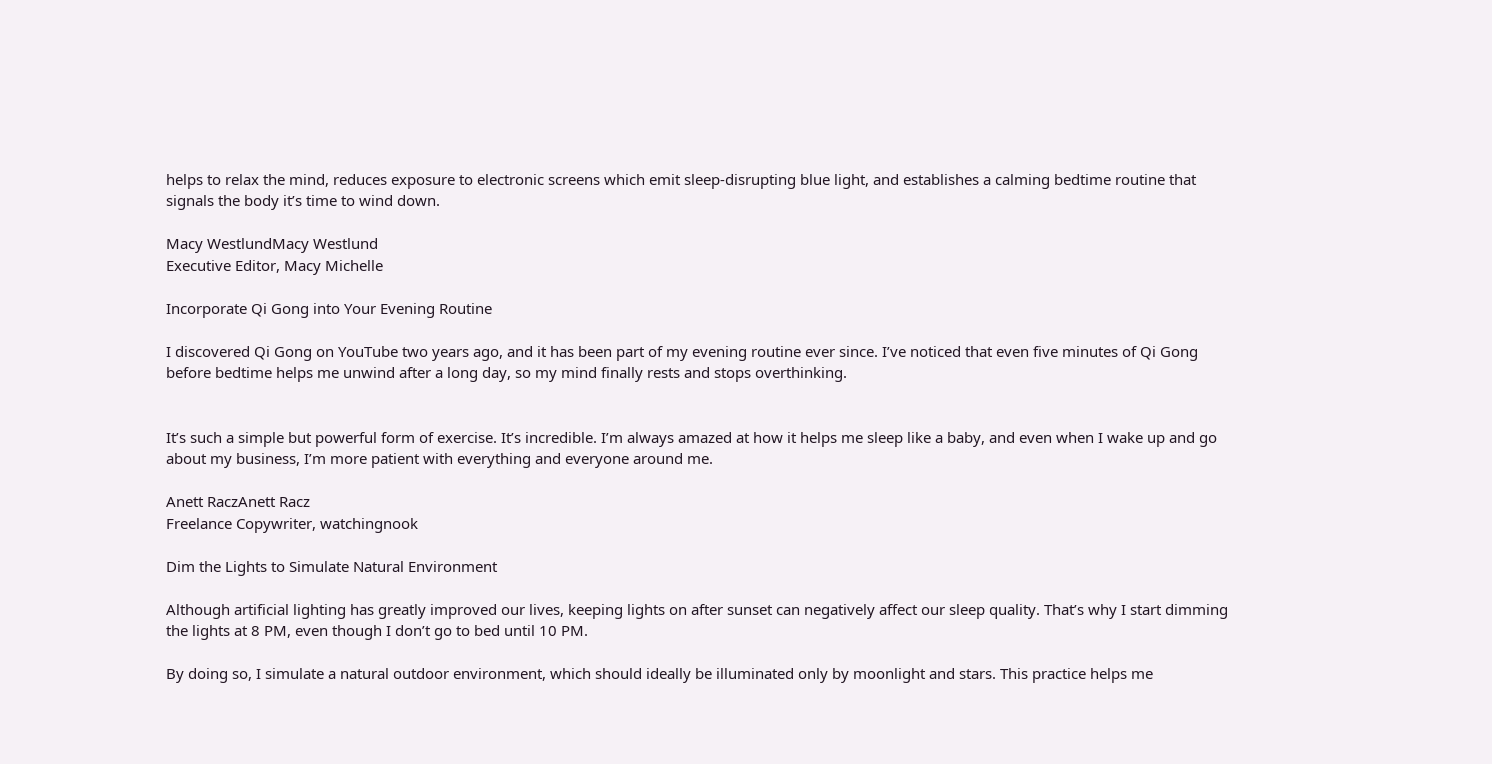helps to relax the mind, reduces exposure to electronic screens which emit sleep-disrupting blue light, and establishes a calming bedtime routine that signals the body it’s time to wind down.

Macy WestlundMacy Westlund
Executive Editor, Macy Michelle

Incorporate Qi Gong into Your Evening Routine

I discovered Qi Gong on YouTube two years ago, and it has been part of my evening routine ever since. I’ve noticed that even five minutes of Qi Gong before bedtime helps me unwind after a long day, so my mind finally rests and stops overthinking.


It’s such a simple but powerful form of exercise. It’s incredible. I’m always amazed at how it helps me sleep like a baby, and even when I wake up and go about my business, I’m more patient with everything and everyone around me.

Anett RaczAnett Racz
Freelance Copywriter, watchingnook

Dim the Lights to Simulate Natural Environment

Although artificial lighting has greatly improved our lives, keeping lights on after sunset can negatively affect our sleep quality. That’s why I start dimming the lights at 8 PM, even though I don’t go to bed until 10 PM.

By doing so, I simulate a natural outdoor environment, which should ideally be illuminated only by moonlight and stars. This practice helps me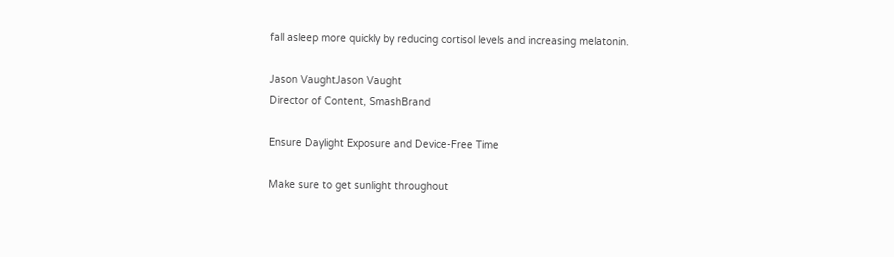fall asleep more quickly by reducing cortisol levels and increasing melatonin.

Jason VaughtJason Vaught
Director of Content, SmashBrand

Ensure Daylight Exposure and Device-Free Time

Make sure to get sunlight throughout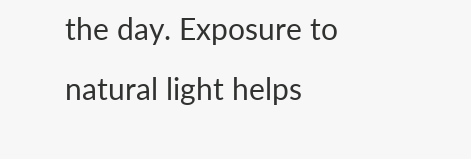the day. Exposure to natural light helps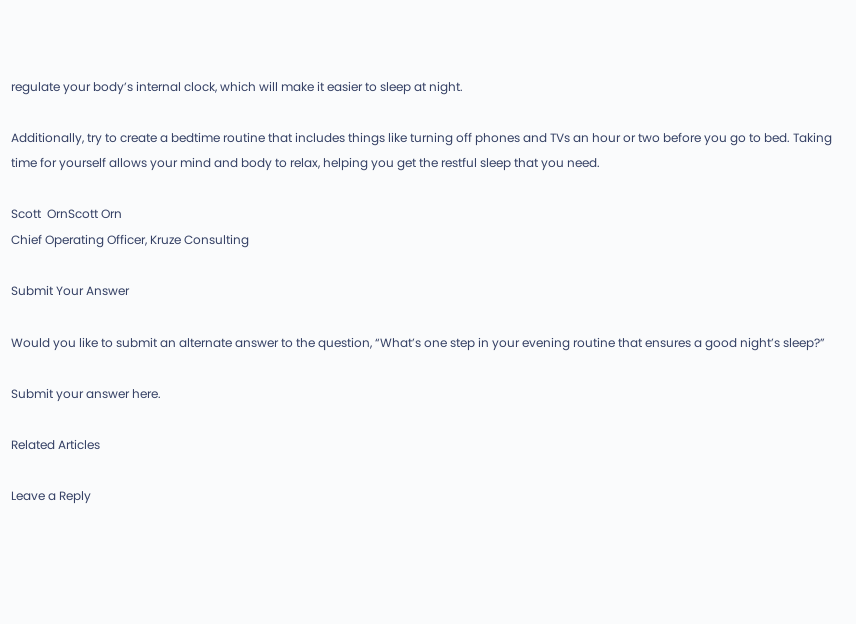regulate your body’s internal clock, which will make it easier to sleep at night.

Additionally, try to create a bedtime routine that includes things like turning off phones and TVs an hour or two before you go to bed. Taking time for yourself allows your mind and body to relax, helping you get the restful sleep that you need.

Scott  OrnScott Orn
Chief Operating Officer, Kruze Consulting

Submit Your Answer

Would you like to submit an alternate answer to the question, “What’s one step in your evening routine that ensures a good night’s sleep?”

Submit your answer here.

Related Articles

Leave a Reply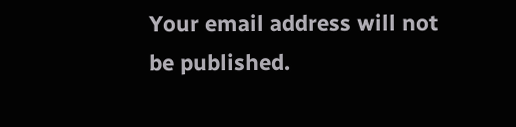Your email address will not be published.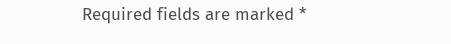Required fields are marked *